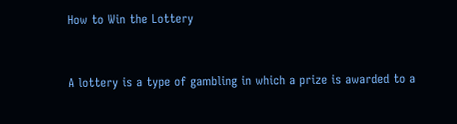How to Win the Lottery


A lottery is a type of gambling in which a prize is awarded to a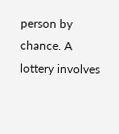person by chance. A lottery involves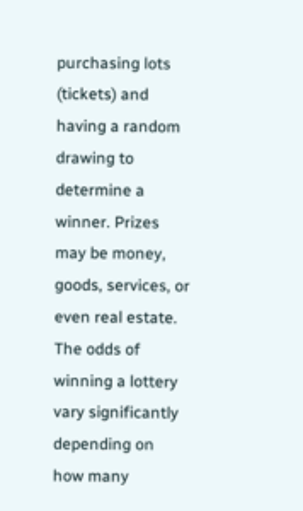purchasing lots (tickets) and having a random drawing to determine a winner. Prizes may be money, goods, services, or even real estate. The odds of winning a lottery vary significantly depending on how many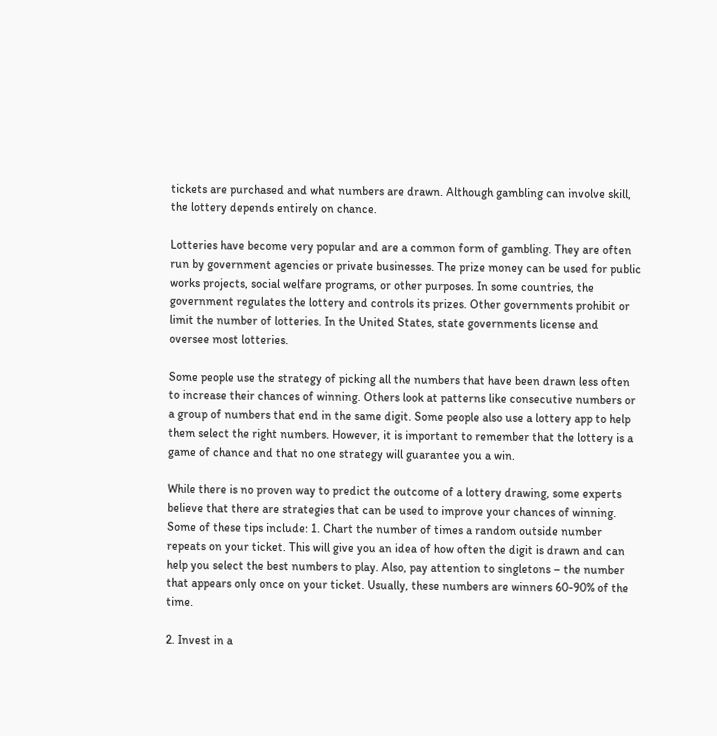tickets are purchased and what numbers are drawn. Although gambling can involve skill, the lottery depends entirely on chance.

Lotteries have become very popular and are a common form of gambling. They are often run by government agencies or private businesses. The prize money can be used for public works projects, social welfare programs, or other purposes. In some countries, the government regulates the lottery and controls its prizes. Other governments prohibit or limit the number of lotteries. In the United States, state governments license and oversee most lotteries.

Some people use the strategy of picking all the numbers that have been drawn less often to increase their chances of winning. Others look at patterns like consecutive numbers or a group of numbers that end in the same digit. Some people also use a lottery app to help them select the right numbers. However, it is important to remember that the lottery is a game of chance and that no one strategy will guarantee you a win.

While there is no proven way to predict the outcome of a lottery drawing, some experts believe that there are strategies that can be used to improve your chances of winning. Some of these tips include: 1. Chart the number of times a random outside number repeats on your ticket. This will give you an idea of how often the digit is drawn and can help you select the best numbers to play. Also, pay attention to singletons – the number that appears only once on your ticket. Usually, these numbers are winners 60-90% of the time.

2. Invest in a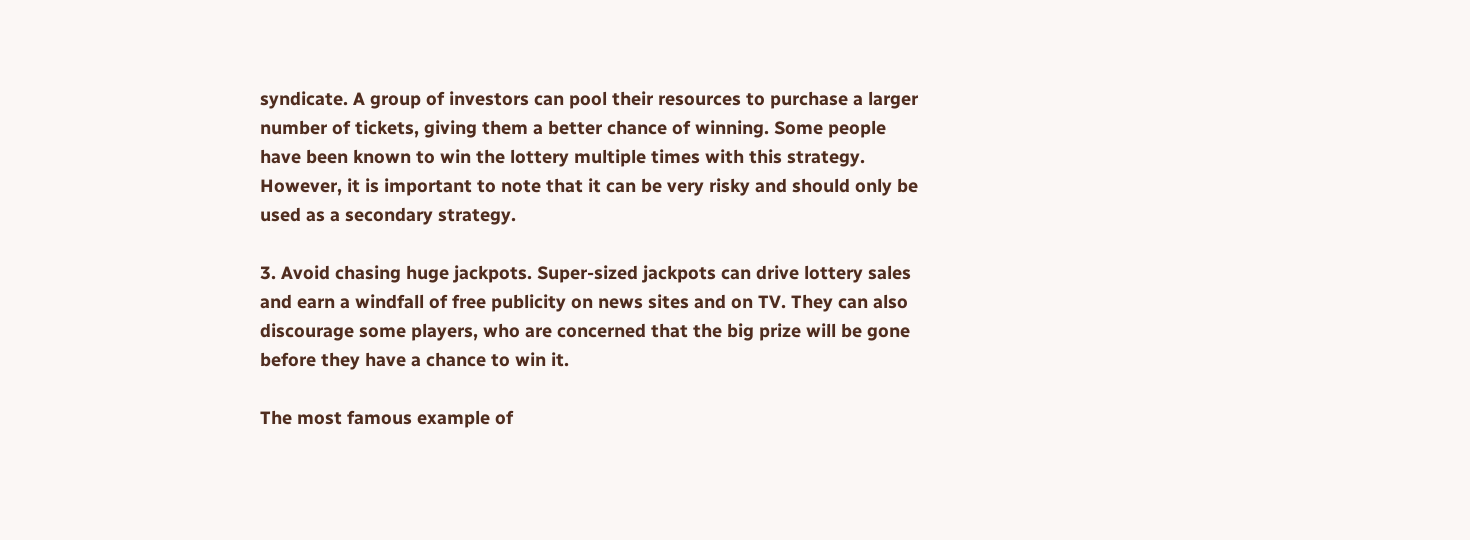syndicate. A group of investors can pool their resources to purchase a larger number of tickets, giving them a better chance of winning. Some people have been known to win the lottery multiple times with this strategy. However, it is important to note that it can be very risky and should only be used as a secondary strategy.

3. Avoid chasing huge jackpots. Super-sized jackpots can drive lottery sales and earn a windfall of free publicity on news sites and on TV. They can also discourage some players, who are concerned that the big prize will be gone before they have a chance to win it.

The most famous example of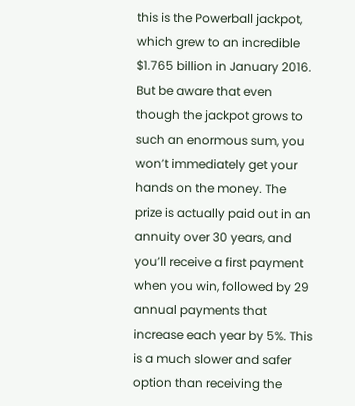this is the Powerball jackpot, which grew to an incredible $1.765 billion in January 2016. But be aware that even though the jackpot grows to such an enormous sum, you won’t immediately get your hands on the money. The prize is actually paid out in an annuity over 30 years, and you’ll receive a first payment when you win, followed by 29 annual payments that increase each year by 5%. This is a much slower and safer option than receiving the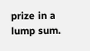prize in a lump sum.